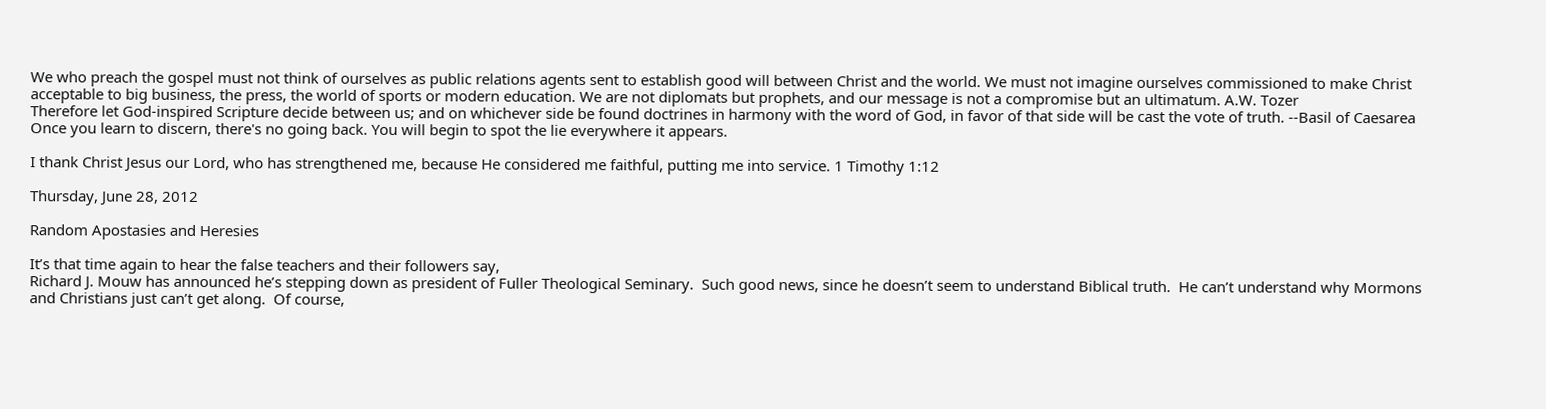We who preach the gospel must not think of ourselves as public relations agents sent to establish good will between Christ and the world. We must not imagine ourselves commissioned to make Christ acceptable to big business, the press, the world of sports or modern education. We are not diplomats but prophets, and our message is not a compromise but an ultimatum. A.W. Tozer
Therefore let God-inspired Scripture decide between us; and on whichever side be found doctrines in harmony with the word of God, in favor of that side will be cast the vote of truth. --Basil of Caesarea
Once you learn to discern, there's no going back. You will begin to spot the lie everywhere it appears.

I thank Christ Jesus our Lord, who has strengthened me, because He considered me faithful, putting me into service. 1 Timothy 1:12

Thursday, June 28, 2012

Random Apostasies and Heresies

It’s that time again to hear the false teachers and their followers say,
Richard J. Mouw has announced he’s stepping down as president of Fuller Theological Seminary.  Such good news, since he doesn’t seem to understand Biblical truth.  He can’t understand why Mormons and Christians just can’t get along.  Of course,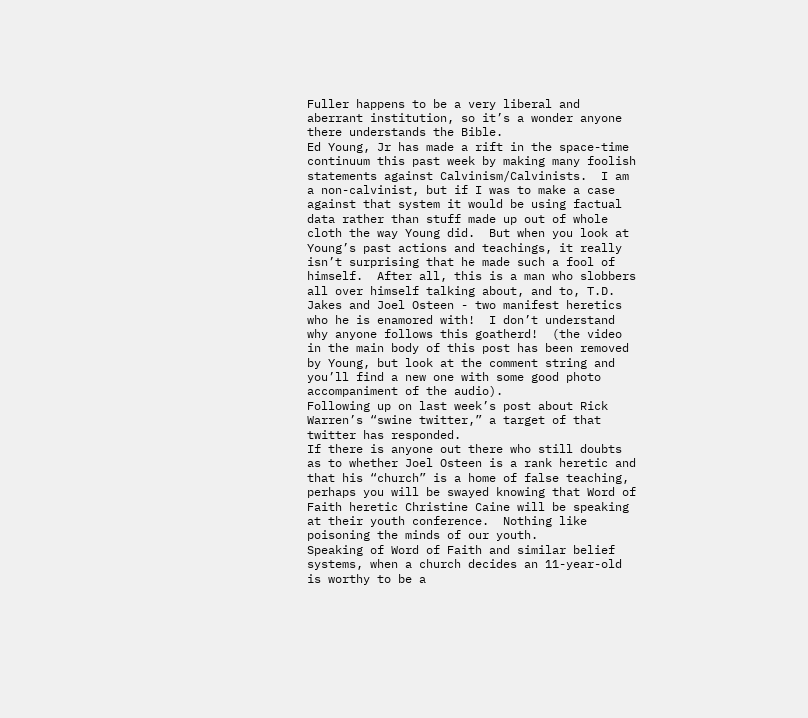Fuller happens to be a very liberal and aberrant institution, so it’s a wonder anyone there understands the Bible.
Ed Young, Jr has made a rift in the space-time continuum this past week by making many foolish statements against Calvinism/Calvinists.  I am a non-calvinist, but if I was to make a case against that system it would be using factual data rather than stuff made up out of whole cloth the way Young did.  But when you look at Young’s past actions and teachings, it really isn’t surprising that he made such a fool of himself.  After all, this is a man who slobbers all over himself talking about, and to, T.D. Jakes and Joel Osteen - two manifest heretics who he is enamored with!  I don’t understand why anyone follows this goatherd!  (the video in the main body of this post has been removed by Young, but look at the comment string and you’ll find a new one with some good photo accompaniment of the audio).
Following up on last week’s post about Rick Warren’s “swine twitter,” a target of that twitter has responded.
If there is anyone out there who still doubts as to whether Joel Osteen is a rank heretic and that his “church” is a home of false teaching, perhaps you will be swayed knowing that Word of Faith heretic Christine Caine will be speaking at their youth conference.  Nothing like poisoning the minds of our youth.
Speaking of Word of Faith and similar belief systems, when a church decides an 11-year-old is worthy to be a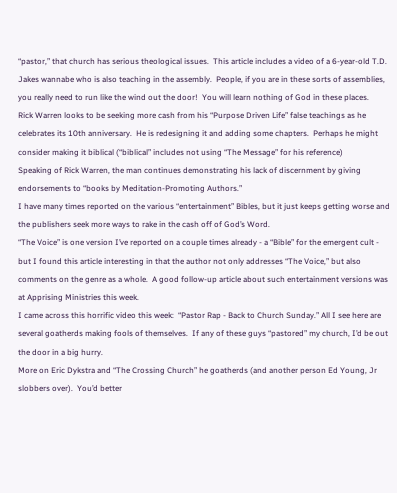“pastor,” that church has serious theological issues.  This article includes a video of a 6-year-old T.D. Jakes wannabe who is also teaching in the assembly.  People, if you are in these sorts of assemblies, you really need to run like the wind out the door!  You will learn nothing of God in these places.
Rick Warren looks to be seeking more cash from his “Purpose Driven Life” false teachings as he celebrates its 10th anniversary.  He is redesigning it and adding some chapters.  Perhaps he might consider making it biblical (“biblical” includes not using “The Message” for his reference)
Speaking of Rick Warren, the man continues demonstrating his lack of discernment by giving endorsements to “books by Meditation-Promoting Authors.”
I have many times reported on the various “entertainment” Bibles, but it just keeps getting worse and the publishers seek more ways to rake in the cash off of God’s Word.
“The Voice” is one version I’ve reported on a couple times already - a “Bible” for the emergent cult - but I found this article interesting in that the author not only addresses “The Voice,” but also comments on the genre as a whole.  A good follow-up article about such entertainment versions was at Apprising Ministries this week.
I came across this horrific video this week:  “Pastor Rap - Back to Church Sunday.” All I see here are several goatherds making fools of themselves.  If any of these guys “pastored” my church, I’d be out the door in a big hurry.
More on Eric Dykstra and “The Crossing Church” he goatherds (and another person Ed Young, Jr slobbers over).  You’d better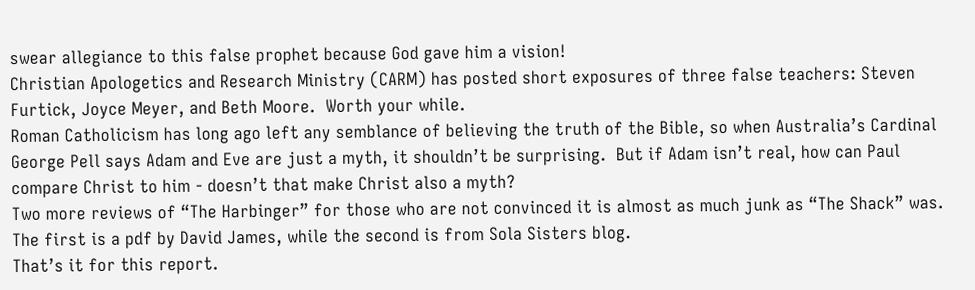swear allegiance to this false prophet because God gave him a vision!
Christian Apologetics and Research Ministry (CARM) has posted short exposures of three false teachers: Steven Furtick, Joyce Meyer, and Beth Moore.  Worth your while.
Roman Catholicism has long ago left any semblance of believing the truth of the Bible, so when Australia’s Cardinal George Pell says Adam and Eve are just a myth, it shouldn’t be surprising.  But if Adam isn’t real, how can Paul compare Christ to him - doesn’t that make Christ also a myth?
Two more reviews of “The Harbinger” for those who are not convinced it is almost as much junk as “The Shack” was.  The first is a pdf by David James, while the second is from Sola Sisters blog.
That’s it for this report.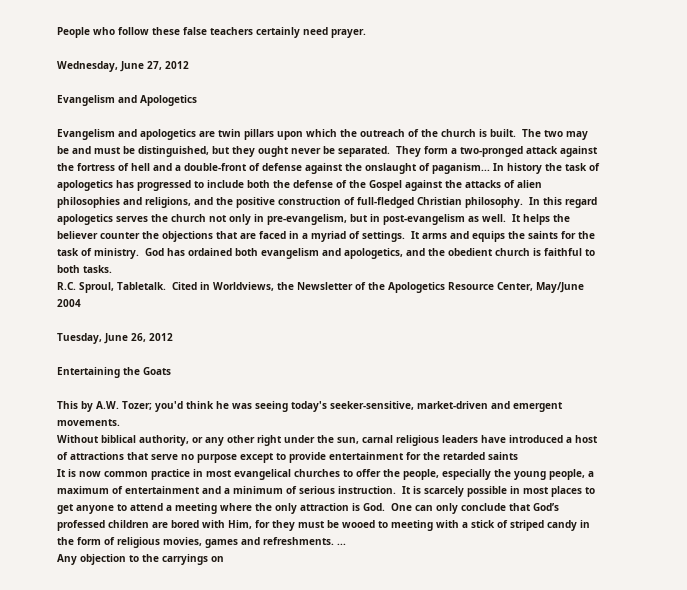People who follow these false teachers certainly need prayer.

Wednesday, June 27, 2012

Evangelism and Apologetics

Evangelism and apologetics are twin pillars upon which the outreach of the church is built.  The two may be and must be distinguished, but they ought never be separated.  They form a two-pronged attack against the fortress of hell and a double-front of defense against the onslaught of paganism... In history the task of apologetics has progressed to include both the defense of the Gospel against the attacks of alien philosophies and religions, and the positive construction of full-fledged Christian philosophy.  In this regard apologetics serves the church not only in pre-evangelism, but in post-evangelism as well.  It helps the believer counter the objections that are faced in a myriad of settings.  It arms and equips the saints for the task of ministry.  God has ordained both evangelism and apologetics, and the obedient church is faithful to both tasks.
R.C. Sproul, Tabletalk.  Cited in Worldviews, the Newsletter of the Apologetics Resource Center, May/June 2004

Tuesday, June 26, 2012

Entertaining the Goats

This by A.W. Tozer; you'd think he was seeing today's seeker-sensitive, market-driven and emergent movements.
Without biblical authority, or any other right under the sun, carnal religious leaders have introduced a host of attractions that serve no purpose except to provide entertainment for the retarded saints
It is now common practice in most evangelical churches to offer the people, especially the young people, a maximum of entertainment and a minimum of serious instruction.  It is scarcely possible in most places to get anyone to attend a meeting where the only attraction is God.  One can only conclude that God’s professed children are bored with Him, for they must be wooed to meeting with a stick of striped candy in the form of religious movies, games and refreshments. ...
Any objection to the carryings on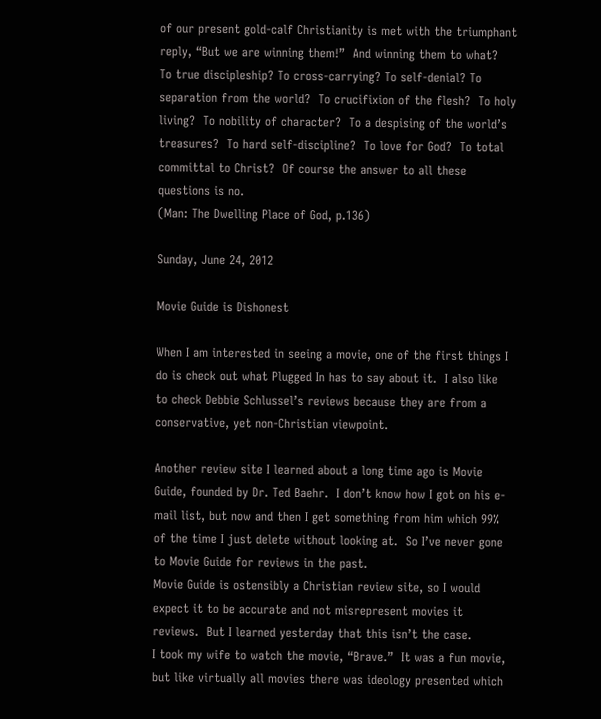of our present gold-calf Christianity is met with the triumphant reply, “But we are winning them!”  And winning them to what?  To true discipleship? To cross-carrying? To self-denial? To separation from the world?  To crucifixion of the flesh?  To holy living?  To nobility of character?  To a despising of the world’s treasures?  To hard self-discipline?  To love for God?  To total committal to Christ?  Of course the answer to all these questions is no.
(Man: The Dwelling Place of God, p.136)

Sunday, June 24, 2012

Movie Guide is Dishonest

When I am interested in seeing a movie, one of the first things I do is check out what Plugged In has to say about it.  I also like to check Debbie Schlussel’s reviews because they are from a conservative, yet non-Christian viewpoint.

Another review site I learned about a long time ago is Movie Guide, founded by Dr. Ted Baehr.  I don’t know how I got on his e-mail list, but now and then I get something from him which 99% of the time I just delete without looking at.  So I’ve never gone to Movie Guide for reviews in the past.
Movie Guide is ostensibly a Christian review site, so I would expect it to be accurate and not misrepresent movies it reviews.  But I learned yesterday that this isn’t the case.
I took my wife to watch the movie, “Brave.”  It was a fun movie, but like virtually all movies there was ideology presented which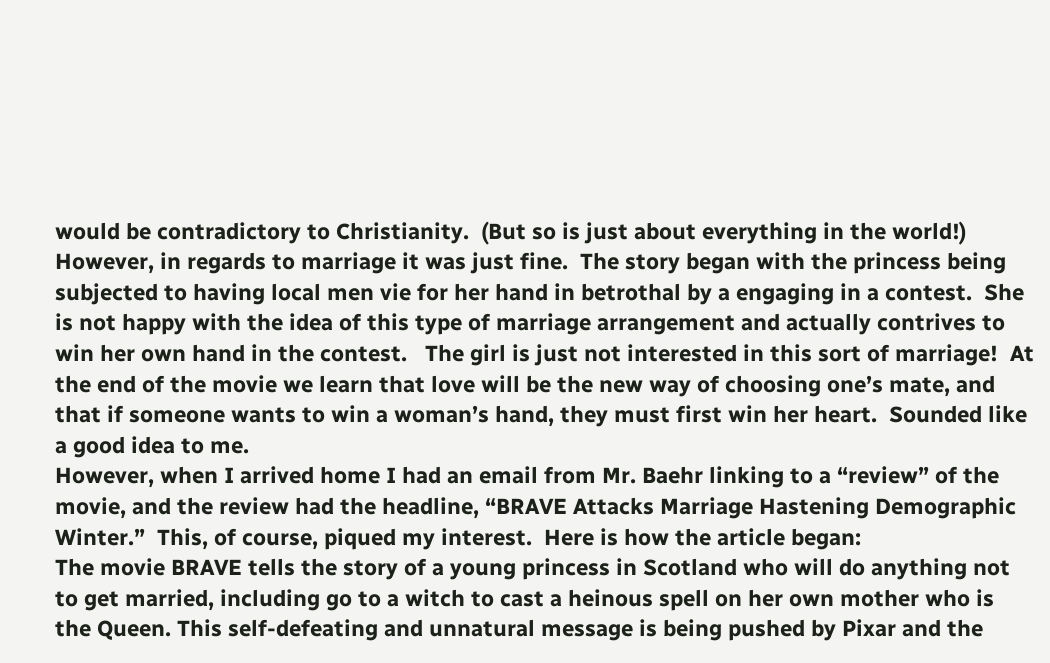would be contradictory to Christianity.  (But so is just about everything in the world!)  However, in regards to marriage it was just fine.  The story began with the princess being subjected to having local men vie for her hand in betrothal by a engaging in a contest.  She is not happy with the idea of this type of marriage arrangement and actually contrives to win her own hand in the contest.   The girl is just not interested in this sort of marriage!  At the end of the movie we learn that love will be the new way of choosing one’s mate, and that if someone wants to win a woman’s hand, they must first win her heart.  Sounded like a good idea to me.
However, when I arrived home I had an email from Mr. Baehr linking to a “review” of the movie, and the review had the headline, “BRAVE Attacks Marriage Hastening Demographic Winter.”  This, of course, piqued my interest.  Here is how the article began:
The movie BRAVE tells the story of a young princess in Scotland who will do anything not to get married, including go to a witch to cast a heinous spell on her own mother who is the Queen. This self-defeating and unnatural message is being pushed by Pixar and the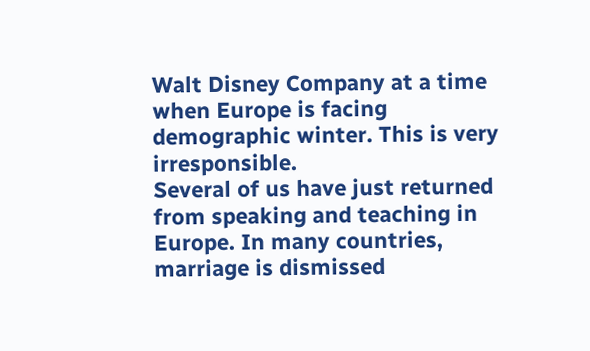Walt Disney Company at a time when Europe is facing demographic winter. This is very irresponsible.
Several of us have just returned from speaking and teaching in Europe. In many countries, marriage is dismissed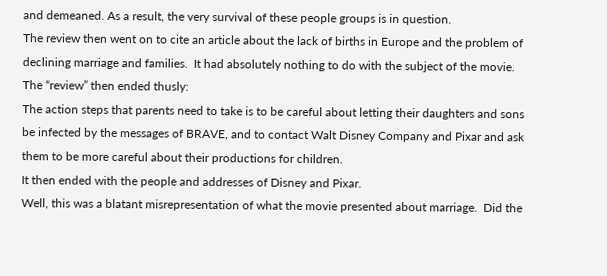and demeaned. As a result, the very survival of these people groups is in question.
The review then went on to cite an article about the lack of births in Europe and the problem of declining marriage and families.  It had absolutely nothing to do with the subject of the movie.  The “review” then ended thusly:
The action steps that parents need to take is to be careful about letting their daughters and sons be infected by the messages of BRAVE, and to contact Walt Disney Company and Pixar and ask them to be more careful about their productions for children.
It then ended with the people and addresses of Disney and Pixar.
Well, this was a blatant misrepresentation of what the movie presented about marriage.  Did the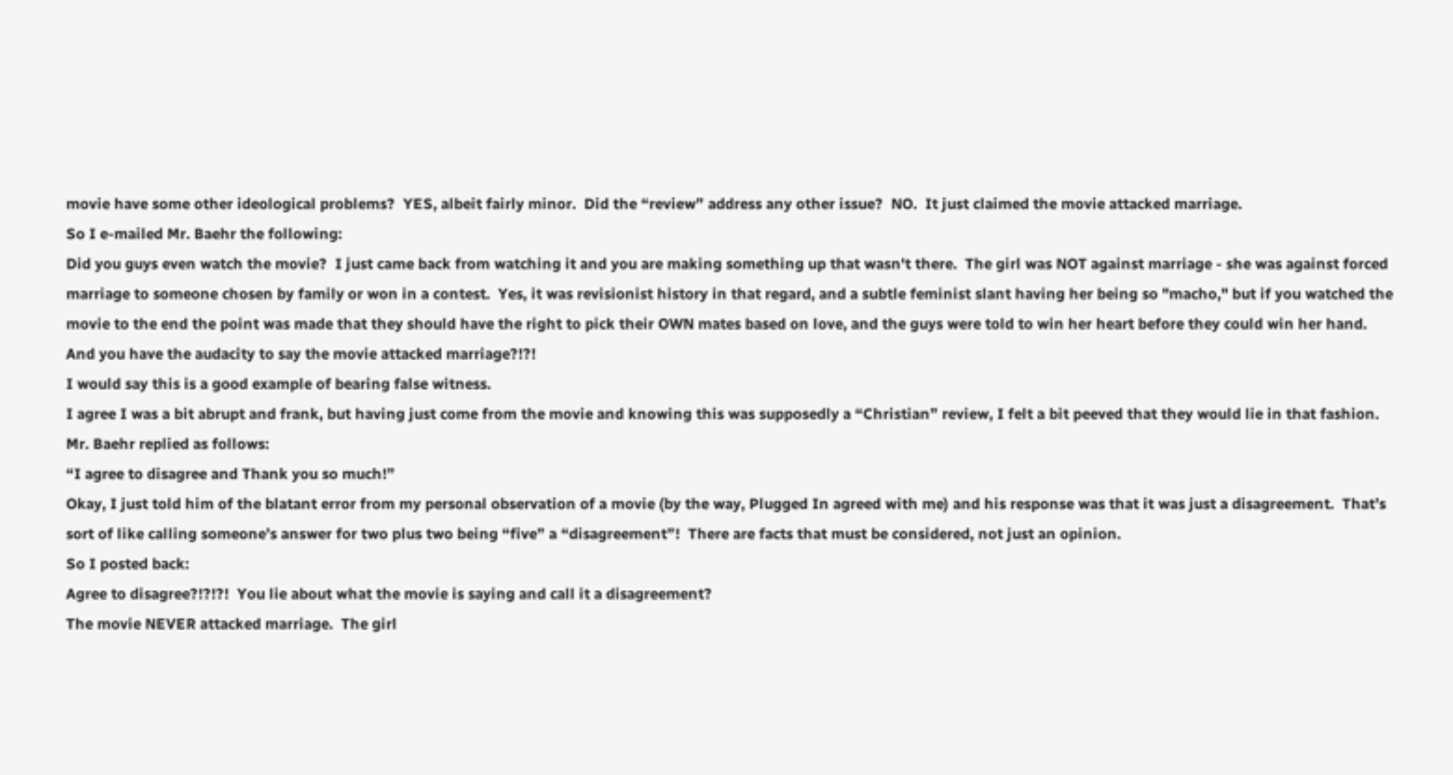movie have some other ideological problems?  YES, albeit fairly minor.  Did the “review” address any other issue?  NO.  It just claimed the movie attacked marriage.
So I e-mailed Mr. Baehr the following:
Did you guys even watch the movie?  I just came back from watching it and you are making something up that wasn't there.  The girl was NOT against marriage - she was against forced marriage to someone chosen by family or won in a contest.  Yes, it was revisionist history in that regard, and a subtle feminist slant having her being so "macho," but if you watched the movie to the end the point was made that they should have the right to pick their OWN mates based on love, and the guys were told to win her heart before they could win her hand.  And you have the audacity to say the movie attacked marriage?!?!
I would say this is a good example of bearing false witness.
I agree I was a bit abrupt and frank, but having just come from the movie and knowing this was supposedly a “Christian” review, I felt a bit peeved that they would lie in that fashion.
Mr. Baehr replied as follows:
“I agree to disagree and Thank you so much!”
Okay, I just told him of the blatant error from my personal observation of a movie (by the way, Plugged In agreed with me) and his response was that it was just a disagreement.  That’s sort of like calling someone’s answer for two plus two being “five” a “disagreement”!  There are facts that must be considered, not just an opinion.
So I posted back:
Agree to disagree?!?!?!  You lie about what the movie is saying and call it a disagreement?
The movie NEVER attacked marriage.  The girl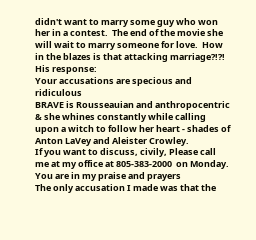didn't want to marry some guy who won her in a contest.  The end of the movie she will wait to marry someone for love.  How in the blazes is that attacking marriage?!?!
His response:
Your accusations are specious and ridiculous
BRAVE is Rousseauian and anthropocentric
& she whines constantly while calling upon a witch to follow her heart - shades of Anton LaVey and Aleister Crowley.
If you want to discuss, civily, Please call me at my office at 805-383-2000  on Monday.
You are in my praise and prayers
The only accusation I made was that the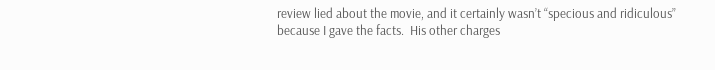review lied about the movie, and it certainly wasn’t “specious and ridiculous” because I gave the facts.  His other charges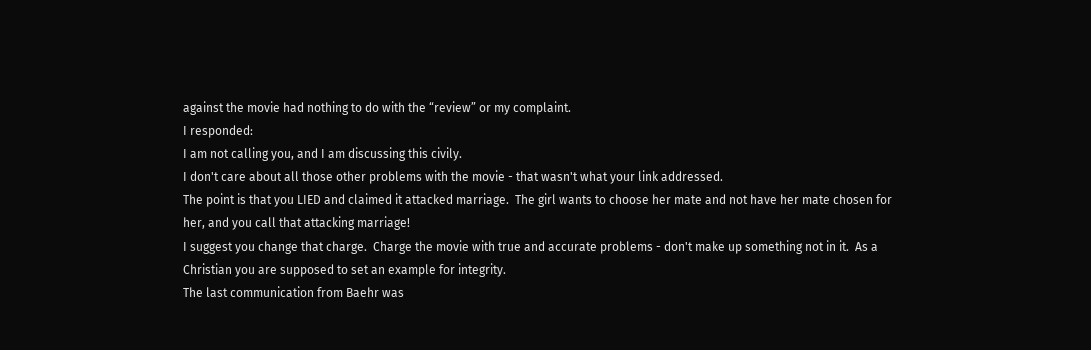against the movie had nothing to do with the “review” or my complaint.
I responded:
I am not calling you, and I am discussing this civily.
I don't care about all those other problems with the movie - that wasn't what your link addressed.
The point is that you LIED and claimed it attacked marriage.  The girl wants to choose her mate and not have her mate chosen for her, and you call that attacking marriage!
I suggest you change that charge.  Charge the movie with true and accurate problems - don't make up something not in it.  As a Christian you are supposed to set an example for integrity.
The last communication from Baehr was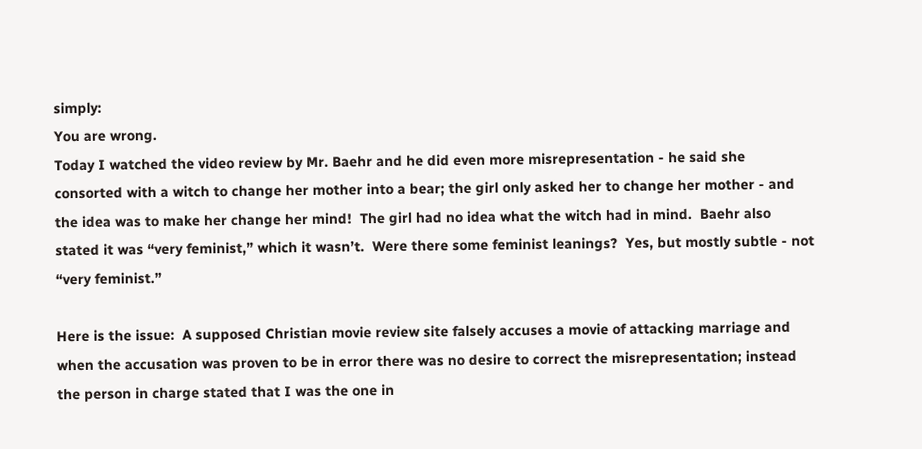simply:
You are wrong.
Today I watched the video review by Mr. Baehr and he did even more misrepresentation - he said she consorted with a witch to change her mother into a bear; the girl only asked her to change her mother - and the idea was to make her change her mind!  The girl had no idea what the witch had in mind.  Baehr also stated it was “very feminist,” which it wasn’t.  Were there some feminist leanings?  Yes, but mostly subtle - not “very feminist.”

Here is the issue:  A supposed Christian movie review site falsely accuses a movie of attacking marriage and when the accusation was proven to be in error there was no desire to correct the misrepresentation; instead the person in charge stated that I was the one in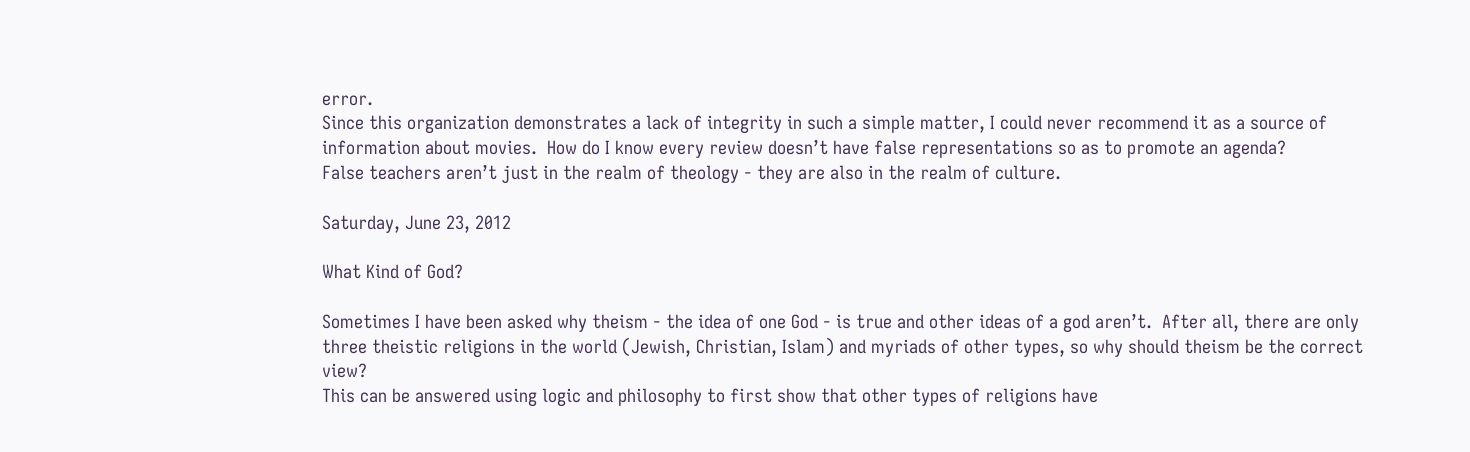error.
Since this organization demonstrates a lack of integrity in such a simple matter, I could never recommend it as a source of information about movies.  How do I know every review doesn’t have false representations so as to promote an agenda?
False teachers aren’t just in the realm of theology - they are also in the realm of culture.

Saturday, June 23, 2012

What Kind of God?

Sometimes I have been asked why theism - the idea of one God - is true and other ideas of a god aren’t.  After all, there are only three theistic religions in the world (Jewish, Christian, Islam) and myriads of other types, so why should theism be the correct view?
This can be answered using logic and philosophy to first show that other types of religions have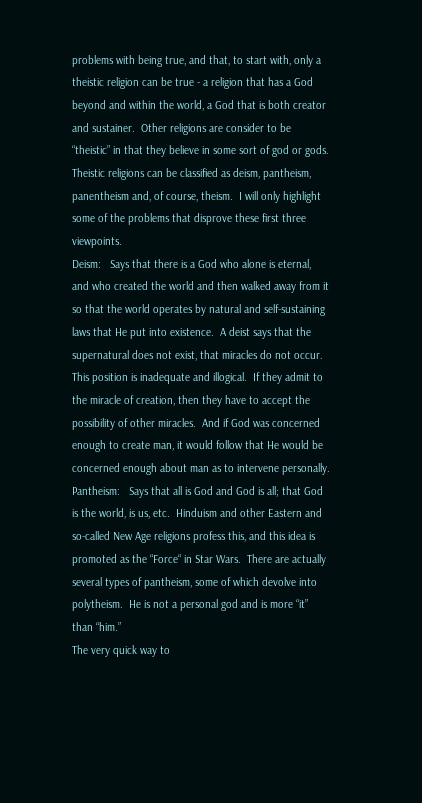problems with being true, and that, to start with, only a theistic religion can be true - a religion that has a God beyond and within the world, a God that is both creator and sustainer.  Other religions are consider to be “theistic” in that they believe in some sort of god or gods.  Theistic religions can be classified as deism, pantheism, panentheism and, of course, theism.  I will only highlight some of the problems that disprove these first three viewpoints.
Deism:   Says that there is a God who alone is eternal, and who created the world and then walked away from it so that the world operates by natural and self-sustaining laws that He put into existence.  A deist says that the supernatural does not exist, that miracles do not occur.  This position is inadequate and illogical.  If they admit to the miracle of creation, then they have to accept the possibility of other miracles.  And if God was concerned enough to create man, it would follow that He would be concerned enough about man as to intervene personally.
Pantheism:   Says that all is God and God is all; that God is the world, is us, etc.  Hinduism and other Eastern and so-called New Age religions profess this, and this idea is promoted as the “Force“ in Star Wars.  There are actually several types of pantheism, some of which devolve into polytheism.  He is not a personal god and is more “it” than “him.”
The very quick way to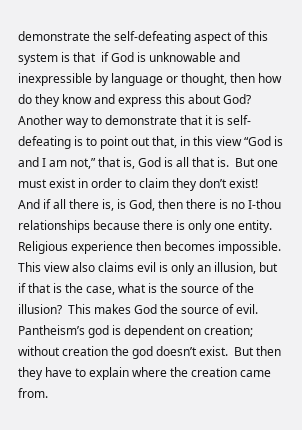demonstrate the self-defeating aspect of this system is that  if God is unknowable and inexpressible by language or thought, then how do they know and express this about God?
Another way to demonstrate that it is self-defeating is to point out that, in this view “God is and I am not,” that is, God is all that is.  But one must exist in order to claim they don’t exist!  And if all there is, is God, then there is no I-thou relationships because there is only one entity.  Religious experience then becomes impossible.
This view also claims evil is only an illusion, but if that is the case, what is the source of the illusion?  This makes God the source of evil.
Pantheism’s god is dependent on creation; without creation the god doesn’t exist.  But then they have to explain where the creation came from.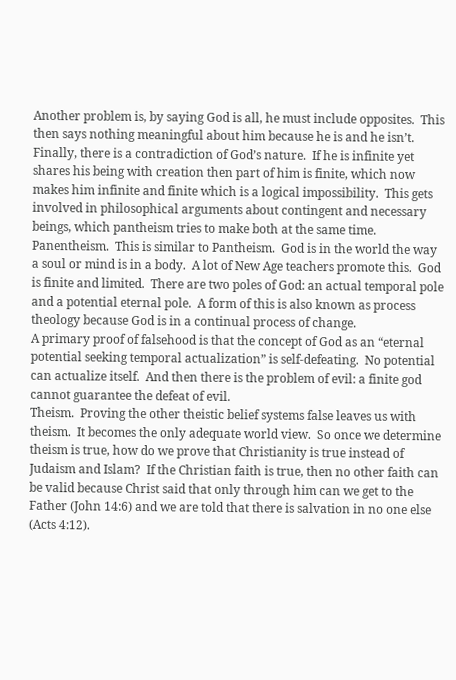Another problem is, by saying God is all, he must include opposites.  This then says nothing meaningful about him because he is and he isn’t.
Finally, there is a contradiction of God’s nature.  If he is infinite yet shares his being with creation then part of him is finite, which now makes him infinite and finite which is a logical impossibility.  This gets involved in philosophical arguments about contingent and necessary beings, which pantheism tries to make both at the same time.
Panentheism.  This is similar to Pantheism.  God is in the world the way a soul or mind is in a body.  A lot of New Age teachers promote this.  God is finite and limited.  There are two poles of God: an actual temporal pole and a potential eternal pole.  A form of this is also known as process theology because God is in a continual process of change.
A primary proof of falsehood is that the concept of God as an “eternal potential seeking temporal actualization” is self-defeating.  No potential can actualize itself.  And then there is the problem of evil: a finite god cannot guarantee the defeat of evil.
Theism.  Proving the other theistic belief systems false leaves us with theism.  It becomes the only adequate world view.  So once we determine theism is true, how do we prove that Christianity is true instead of Judaism and Islam?  If the Christian faith is true, then no other faith can be valid because Christ said that only through him can we get to the Father (John 14:6) and we are told that there is salvation in no one else (Acts 4:12).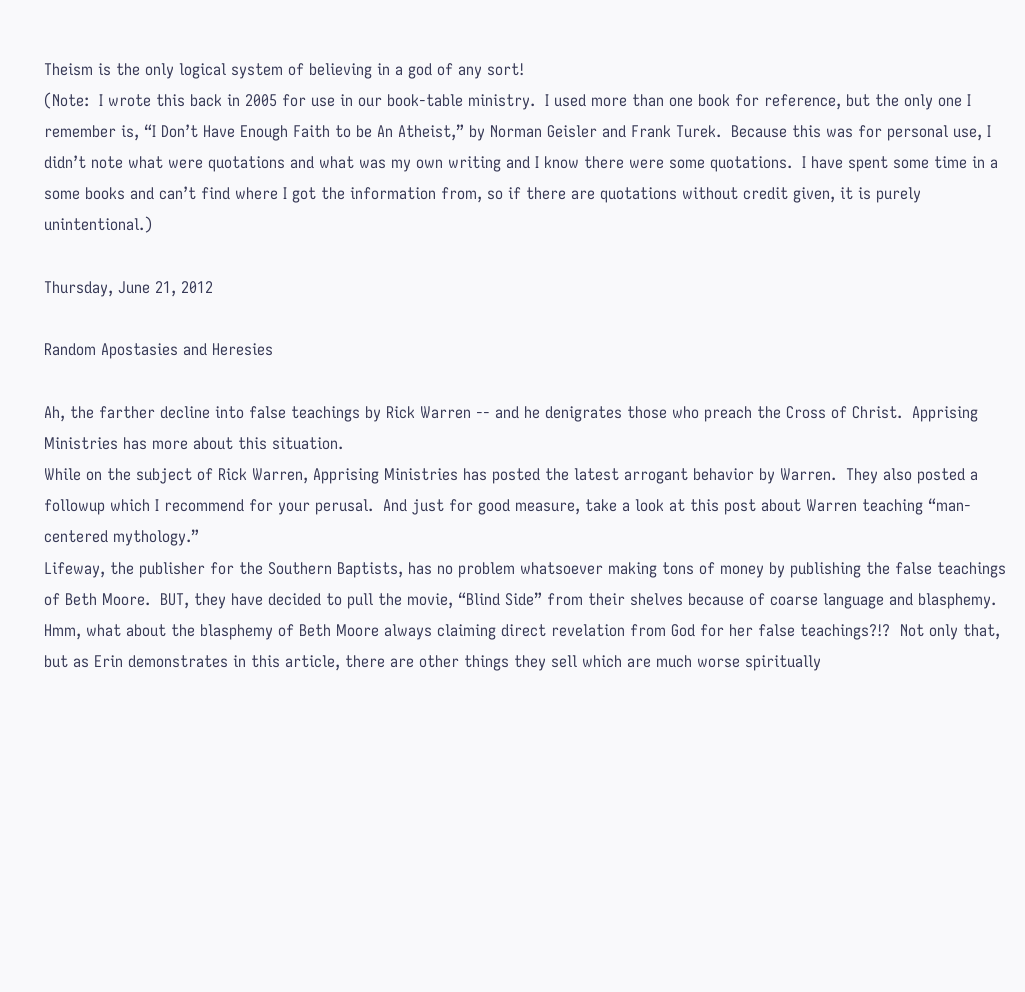Theism is the only logical system of believing in a god of any sort!
(Note:  I wrote this back in 2005 for use in our book-table ministry.  I used more than one book for reference, but the only one I remember is, “I Don’t Have Enough Faith to be An Atheist,” by Norman Geisler and Frank Turek.  Because this was for personal use, I didn’t note what were quotations and what was my own writing and I know there were some quotations.  I have spent some time in a some books and can’t find where I got the information from, so if there are quotations without credit given, it is purely unintentional.)

Thursday, June 21, 2012

Random Apostasies and Heresies

Ah, the farther decline into false teachings by Rick Warren -- and he denigrates those who preach the Cross of Christ.  Apprising Ministries has more about this situation.
While on the subject of Rick Warren, Apprising Ministries has posted the latest arrogant behavior by Warren.  They also posted a followup which I recommend for your perusal.  And just for good measure, take a look at this post about Warren teaching “man-centered mythology.”
Lifeway, the publisher for the Southern Baptists, has no problem whatsoever making tons of money by publishing the false teachings of Beth Moore.  BUT, they have decided to pull the movie, “Blind Side” from their shelves because of coarse language and blasphemy.  Hmm, what about the blasphemy of Beth Moore always claiming direct revelation from God for her false teachings?!?  Not only that, but as Erin demonstrates in this article, there are other things they sell which are much worse spiritually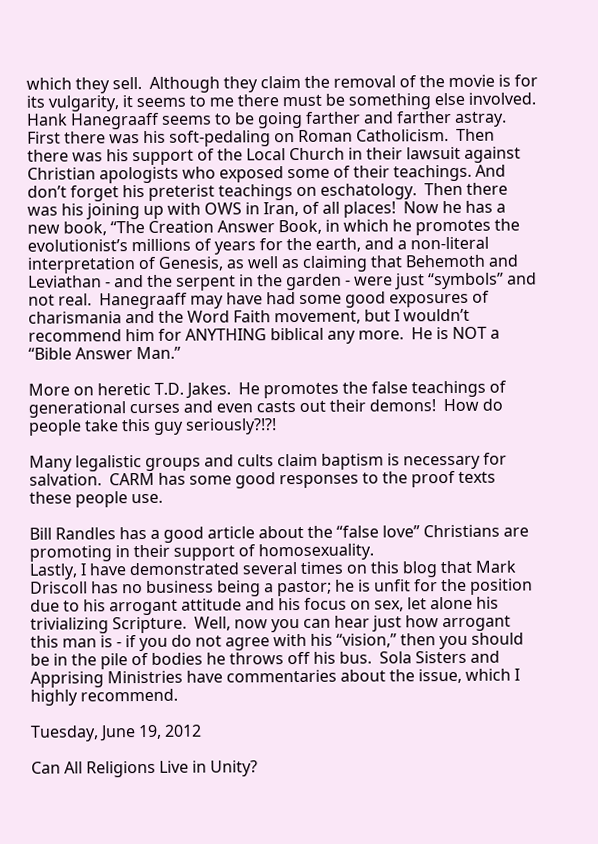which they sell.  Although they claim the removal of the movie is for its vulgarity, it seems to me there must be something else involved.
Hank Hanegraaff seems to be going farther and farther astray.  First there was his soft-pedaling on Roman Catholicism.  Then there was his support of the Local Church in their lawsuit against Christian apologists who exposed some of their teachings. And don’t forget his preterist teachings on eschatology.  Then there was his joining up with OWS in Iran, of all places!  Now he has a new book, “The Creation Answer Book, in which he promotes the evolutionist’s millions of years for the earth, and a non-literal interpretation of Genesis, as well as claiming that Behemoth and Leviathan - and the serpent in the garden - were just “symbols” and not real.  Hanegraaff may have had some good exposures of charismania and the Word Faith movement, but I wouldn’t recommend him for ANYTHING biblical any more.  He is NOT a “Bible Answer Man.”

More on heretic T.D. Jakes.  He promotes the false teachings of generational curses and even casts out their demons!  How do people take this guy seriously?!?!

Many legalistic groups and cults claim baptism is necessary for salvation.  CARM has some good responses to the proof texts these people use.

Bill Randles has a good article about the “false love” Christians are promoting in their support of homosexuality.
Lastly, I have demonstrated several times on this blog that Mark Driscoll has no business being a pastor; he is unfit for the position due to his arrogant attitude and his focus on sex, let alone his trivializing Scripture.  Well, now you can hear just how arrogant this man is - if you do not agree with his “vision,” then you should be in the pile of bodies he throws off his bus.  Sola Sisters and Apprising Ministries have commentaries about the issue, which I highly recommend.

Tuesday, June 19, 2012

Can All Religions Live in Unity?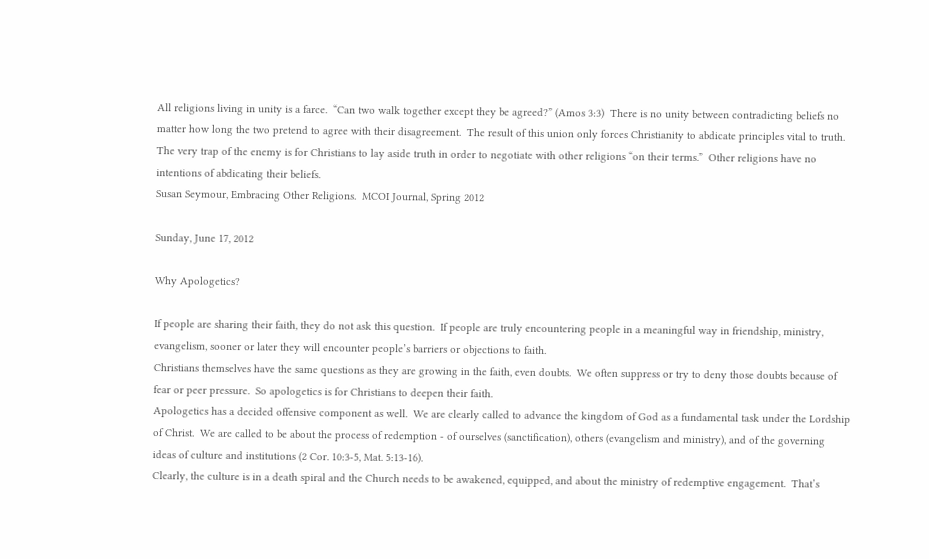All religions living in unity is a farce.  “Can two walk together except they be agreed?” (Amos 3:3)  There is no unity between contradicting beliefs no matter how long the two pretend to agree with their disagreement.  The result of this union only forces Christianity to abdicate principles vital to truth.
The very trap of the enemy is for Christians to lay aside truth in order to negotiate with other religions “on their terms.”  Other religions have no intentions of abdicating their beliefs.
Susan Seymour, Embracing Other Religions.  MCOI Journal, Spring 2012

Sunday, June 17, 2012

Why Apologetics?

If people are sharing their faith, they do not ask this question.  If people are truly encountering people in a meaningful way in friendship, ministry, evangelism, sooner or later they will encounter people’s barriers or objections to faith.
Christians themselves have the same questions as they are growing in the faith, even doubts.  We often suppress or try to deny those doubts because of fear or peer pressure.  So apologetics is for Christians to deepen their faith.
Apologetics has a decided offensive component as well.  We are clearly called to advance the kingdom of God as a fundamental task under the Lordship of Christ.  We are called to be about the process of redemption - of ourselves (sanctification), others (evangelism and ministry), and of the governing ideas of culture and institutions (2 Cor. 10:3-5, Mat. 5:13-16).
Clearly, the culture is in a death spiral and the Church needs to be awakened, equipped, and about the ministry of redemptive engagement.  That’s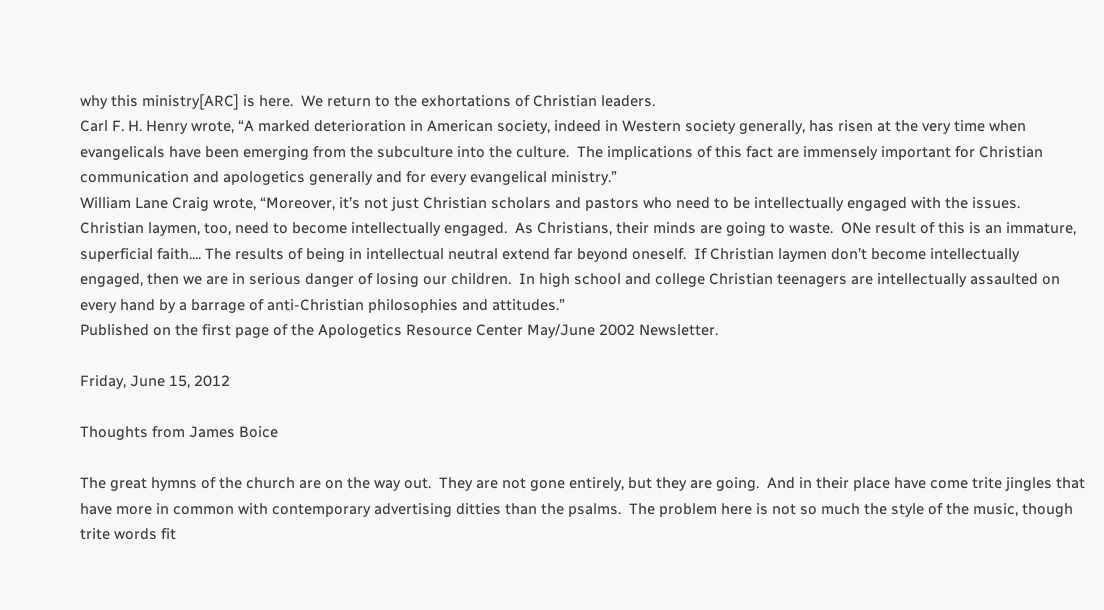why this ministry[ARC] is here.  We return to the exhortations of Christian leaders.
Carl F. H. Henry wrote, “A marked deterioration in American society, indeed in Western society generally, has risen at the very time when evangelicals have been emerging from the subculture into the culture.  The implications of this fact are immensely important for Christian communication and apologetics generally and for every evangelical ministry.”
William Lane Craig wrote, “Moreover, it’s not just Christian scholars and pastors who need to be intellectually engaged with the issues.  Christian laymen, too, need to become intellectually engaged.  As Christians, their minds are going to waste.  ONe result of this is an immature, superficial faith.... The results of being in intellectual neutral extend far beyond oneself.  If Christian laymen don’t become intellectually engaged, then we are in serious danger of losing our children.  In high school and college Christian teenagers are intellectually assaulted on every hand by a barrage of anti-Christian philosophies and attitudes.”
Published on the first page of the Apologetics Resource Center May/June 2002 Newsletter.

Friday, June 15, 2012

Thoughts from James Boice

The great hymns of the church are on the way out.  They are not gone entirely, but they are going.  And in their place have come trite jingles that have more in common with contemporary advertising ditties than the psalms.  The problem here is not so much the style of the music, though trite words fit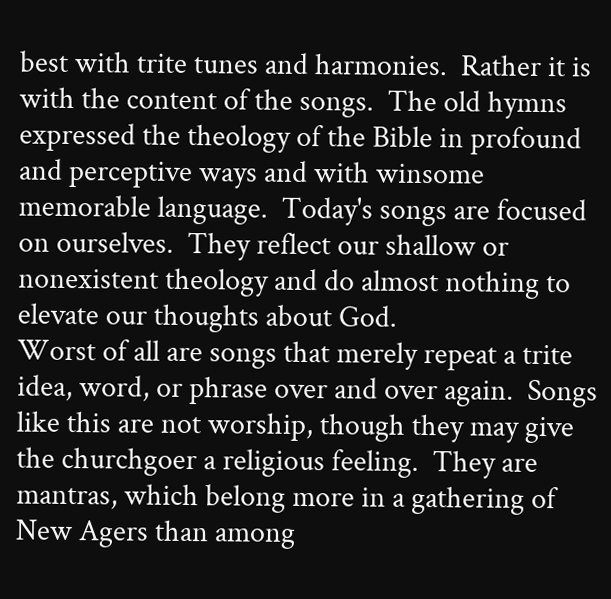best with trite tunes and harmonies.  Rather it is with the content of the songs.  The old hymns expressed the theology of the Bible in profound and perceptive ways and with winsome memorable language.  Today's songs are focused on ourselves.  They reflect our shallow or nonexistent theology and do almost nothing to elevate our thoughts about God.
Worst of all are songs that merely repeat a trite idea, word, or phrase over and over again.  Songs like this are not worship, though they may give the churchgoer a religious feeling.  They are mantras, which belong more in a gathering of New Agers than among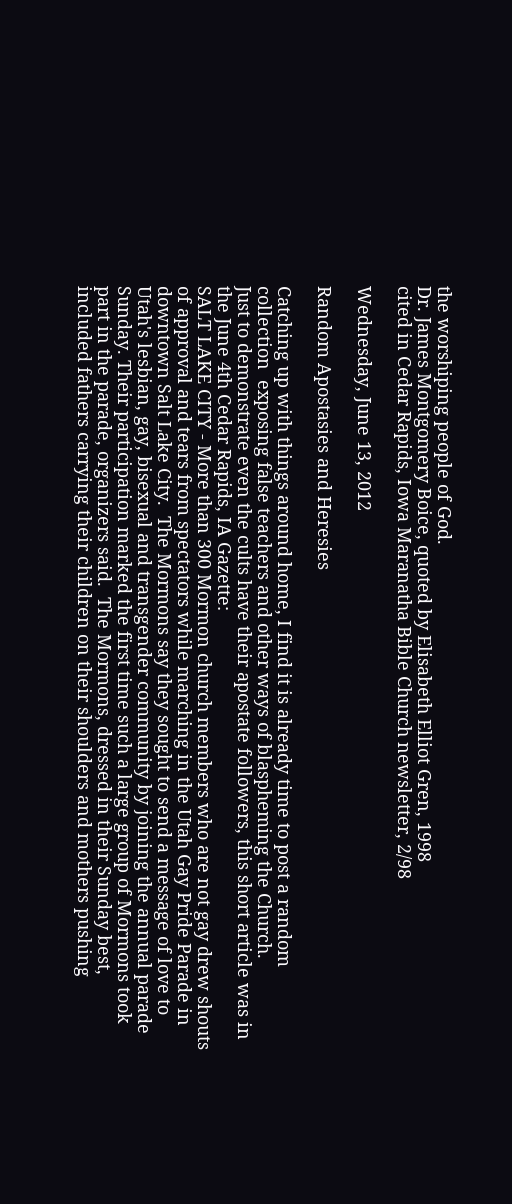the worshiping people of God.
Dr. James Montgomery Boice, quoted by Elisabeth Elliot Gren, 1998
cited in Cedar Rapids, Iowa Maranatha Bible Church newsletter, 2/98

Wednesday, June 13, 2012

Random Apostasies and Heresies

Catching up with things around home, I find it is already time to post a random collection  exposing false teachers and other ways of blaspheming the Church.
Just to demonstrate even the cults have their apostate followers, this short article was in the June 4th Cedar Rapids, IA Gazette:
SALT LAKE CITY - More than 300 Mormon church members who are not gay drew shouts of approval and tears from spectators while marching in the Utah Gay Pride Parade in downtown Salt Lake City.  The Mormons say they sought to send a message of love to Utah's lesbian, gay, bisexual and transgender community by joining the annual parade Sunday. Their participation marked the first time such a large group of Mormons took part in the parade, organizers said.  The Mormons, dressed in their Sunday best, included fathers carrying their children on their shoulders and mothers pushing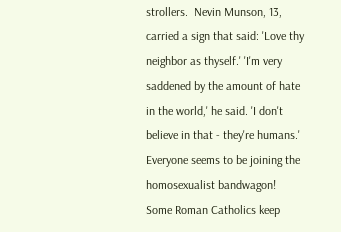strollers.  Nevin Munson, 13, carried a sign that said: 'Love thy neighbor as thyself.' 'I'm very saddened by the amount of hate in the world,' he said. 'I don't believe in that - they're humans.'
Everyone seems to be joining the homosexualist bandwagon!
Some Roman Catholics keep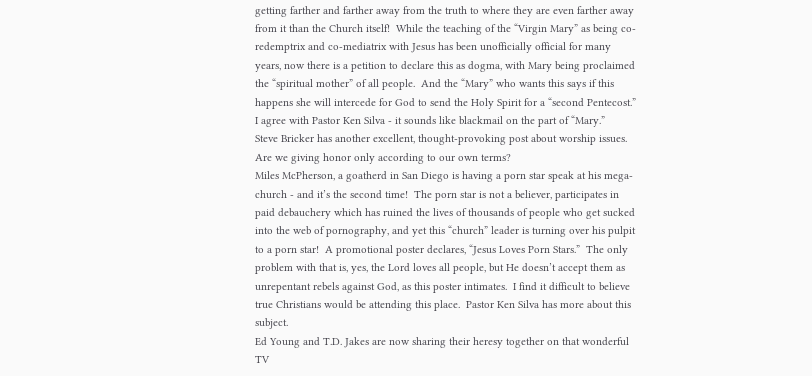getting farther and farther away from the truth to where they are even farther away from it than the Church itself!  While the teaching of the “Virgin Mary” as being co-redemptrix and co-mediatrix with Jesus has been unofficially official for many years, now there is a petition to declare this as dogma, with Mary being proclaimed the “spiritual mother” of all people.  And the “Mary” who wants this says if this happens she will intercede for God to send the Holy Spirit for a “second Pentecost.”  I agree with Pastor Ken Silva - it sounds like blackmail on the part of “Mary.”
Steve Bricker has another excellent, thought-provoking post about worship issues.  Are we giving honor only according to our own terms?
Miles McPherson, a goatherd in San Diego is having a porn star speak at his mega-church - and it’s the second time!  The porn star is not a believer, participates in paid debauchery which has ruined the lives of thousands of people who get sucked into the web of pornography, and yet this “church” leader is turning over his pulpit to a porn star!  A promotional poster declares, “Jesus Loves Porn Stars.”  The only problem with that is, yes, the Lord loves all people, but He doesn’t accept them as unrepentant rebels against God, as this poster intimates.  I find it difficult to believe true Christians would be attending this place.  Pastor Ken Silva has more about this subject.
Ed Young and T.D. Jakes are now sharing their heresy together on that wonderful TV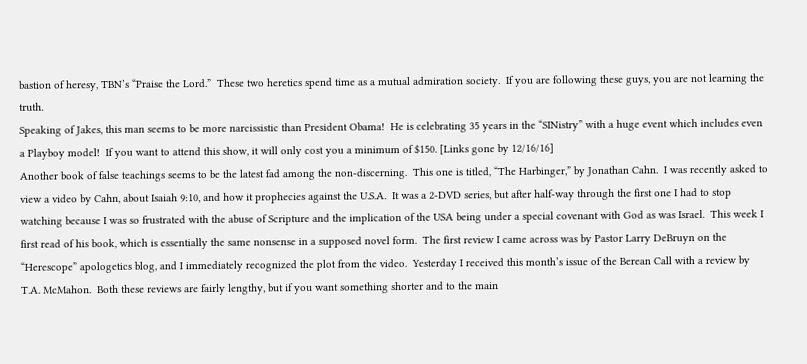bastion of heresy, TBN’s “Praise the Lord.”  These two heretics spend time as a mutual admiration society.  If you are following these guys, you are not learning the truth.
Speaking of Jakes, this man seems to be more narcissistic than President Obama!  He is celebrating 35 years in the “SINistry” with a huge event which includes even a Playboy model!  If you want to attend this show, it will only cost you a minimum of $150. [Links gone by 12/16/16]
Another book of false teachings seems to be the latest fad among the non-discerning.  This one is titled, “The Harbinger,” by Jonathan Cahn.  I was recently asked to view a video by Cahn, about Isaiah 9:10, and how it prophecies against the U.S.A.  It was a 2-DVD series, but after half-way through the first one I had to stop watching because I was so frustrated with the abuse of Scripture and the implication of the USA being under a special covenant with God as was Israel.  This week I first read of his book, which is essentially the same nonsense in a supposed novel form.  The first review I came across was by Pastor Larry DeBruyn on the “Herescope” apologetics blog, and I immediately recognized the plot from the video.  Yesterday I received this month’s issue of the Berean Call with a review by T.A. McMahon.  Both these reviews are fairly lengthy, but if you want something shorter and to the main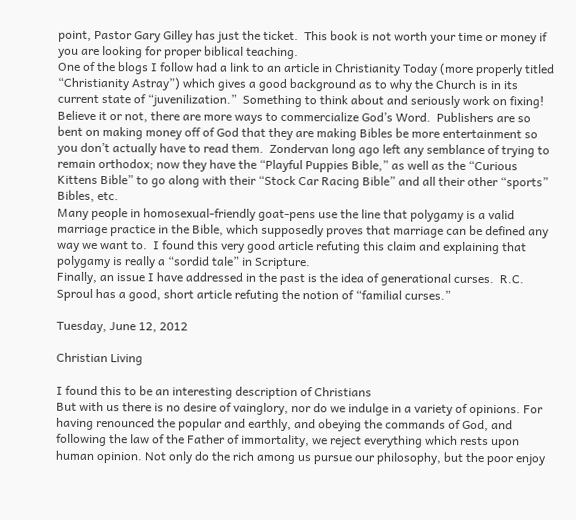point, Pastor Gary Gilley has just the ticket.  This book is not worth your time or money if you are looking for proper biblical teaching.
One of the blogs I follow had a link to an article in Christianity Today (more properly titled “Christianity Astray”) which gives a good background as to why the Church is in its current state of “juvenilization.”  Something to think about and seriously work on fixing!
Believe it or not, there are more ways to commercialize God’s Word.  Publishers are so bent on making money off of God that they are making Bibles be more entertainment so you don’t actually have to read them.  Zondervan long ago left any semblance of trying to remain orthodox; now they have the “Playful Puppies Bible,” as well as the “Curious Kittens Bible” to go along with their “Stock Car Racing Bible” and all their other “sports” Bibles, etc.
Many people in homosexual-friendly goat-pens use the line that polygamy is a valid marriage practice in the Bible, which supposedly proves that marriage can be defined any way we want to.  I found this very good article refuting this claim and explaining that polygamy is really a “sordid tale” in Scripture.
Finally, an issue I have addressed in the past is the idea of generational curses.  R.C. Sproul has a good, short article refuting the notion of “familial curses.”

Tuesday, June 12, 2012

Christian Living

I found this to be an interesting description of Christians
But with us there is no desire of vainglory, nor do we indulge in a variety of opinions. For having renounced the popular and earthly, and obeying the commands of God, and following the law of the Father of immortality, we reject everything which rests upon human opinion. Not only do the rich among us pursue our philosophy, but the poor enjoy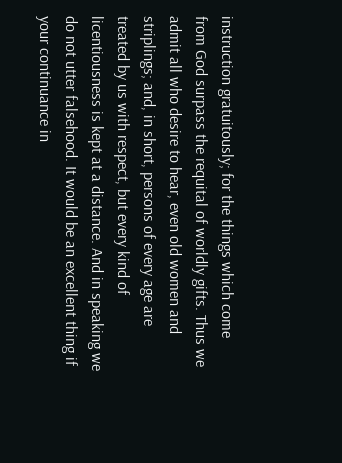instruction gratuitously; for the things which come from God surpass the requital of worldly gifts. Thus we admit all who desire to hear, even old women and striplings; and, in short, persons of every age are treated by us with respect, but every kind of licentiousness is kept at a distance. And in speaking we do not utter falsehood. It would be an excellent thing if your continuance in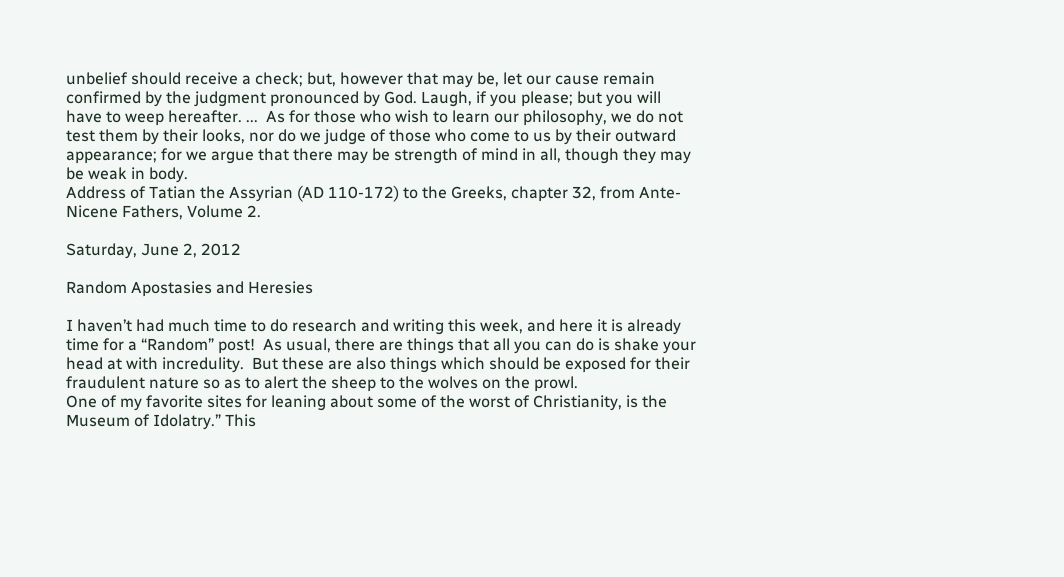unbelief should receive a check; but, however that may be, let our cause remain confirmed by the judgment pronounced by God. Laugh, if you please; but you will have to weep hereafter. ...  As for those who wish to learn our philosophy, we do not test them by their looks, nor do we judge of those who come to us by their outward appearance; for we argue that there may be strength of mind in all, though they may be weak in body.
Address of Tatian the Assyrian (AD 110-172) to the Greeks, chapter 32, from Ante-Nicene Fathers, Volume 2.

Saturday, June 2, 2012

Random Apostasies and Heresies

I haven’t had much time to do research and writing this week, and here it is already time for a “Random” post!  As usual, there are things that all you can do is shake your head at with incredulity.  But these are also things which should be exposed for their fraudulent nature so as to alert the sheep to the wolves on the prowl.
One of my favorite sites for leaning about some of the worst of Christianity, is the Museum of Idolatry.” This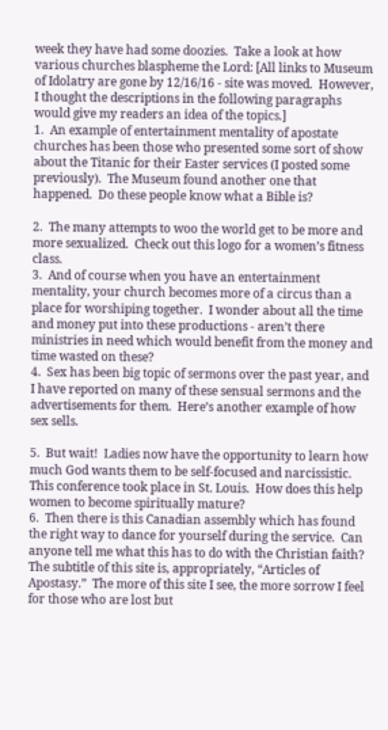week they have had some doozies.  Take a look at how various churches blaspheme the Lord: [All links to Museum of Idolatry are gone by 12/16/16 - site was moved.  However, I thought the descriptions in the following paragraphs would give my readers an idea of the topics.]
1.  An example of entertainment mentality of apostate churches has been those who presented some sort of show about the Titanic for their Easter services (I posted some previously).  The Museum found another one that happened.  Do these people know what a Bible is?

2.  The many attempts to woo the world get to be more and more sexualized.  Check out this logo for a women’s fitness class.
3.  And of course when you have an entertainment mentality, your church becomes more of a circus than a place for worshiping together.  I wonder about all the time and money put into these productions - aren’t there ministries in need which would benefit from the money and time wasted on these?
4.  Sex has been big topic of sermons over the past year, and I have reported on many of these sensual sermons and the advertisements for them.  Here’s another example of how sex sells.

5.  But wait!  Ladies now have the opportunity to learn how much God wants them to be self-focused and narcissistic.  This conference took place in St. Louis.  How does this help women to become spiritually mature?
6.  Then there is this Canadian assembly which has found the right way to dance for yourself during the service.  Can anyone tell me what this has to do with the Christian faith?
The subtitle of this site is, appropriately, “Articles of Apostasy.”  The more of this site I see, the more sorrow I feel for those who are lost but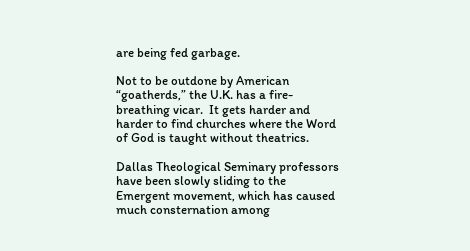are being fed garbage.

Not to be outdone by American “goatherds,” the U.K. has a fire-breathing vicar.  It gets harder and harder to find churches where the Word of God is taught without theatrics.

Dallas Theological Seminary professors have been slowly sliding to the Emergent movement, which has caused much consternation among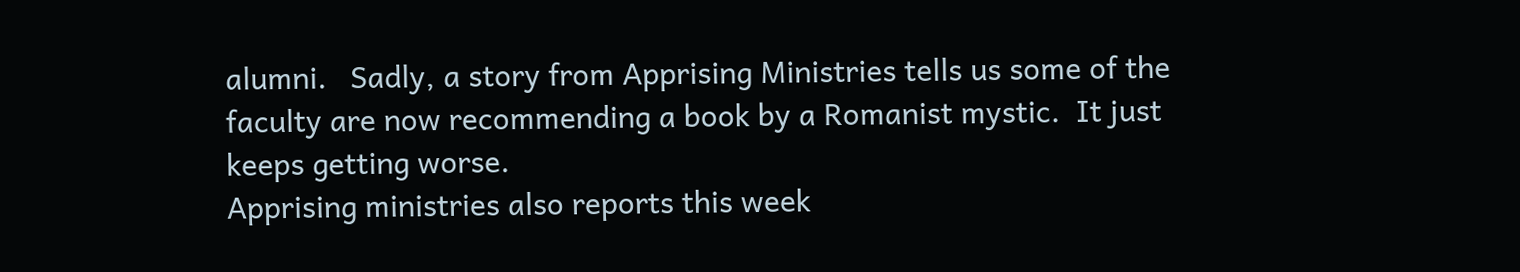alumni.   Sadly, a story from Apprising Ministries tells us some of the faculty are now recommending a book by a Romanist mystic.  It just keeps getting worse.
Apprising ministries also reports this week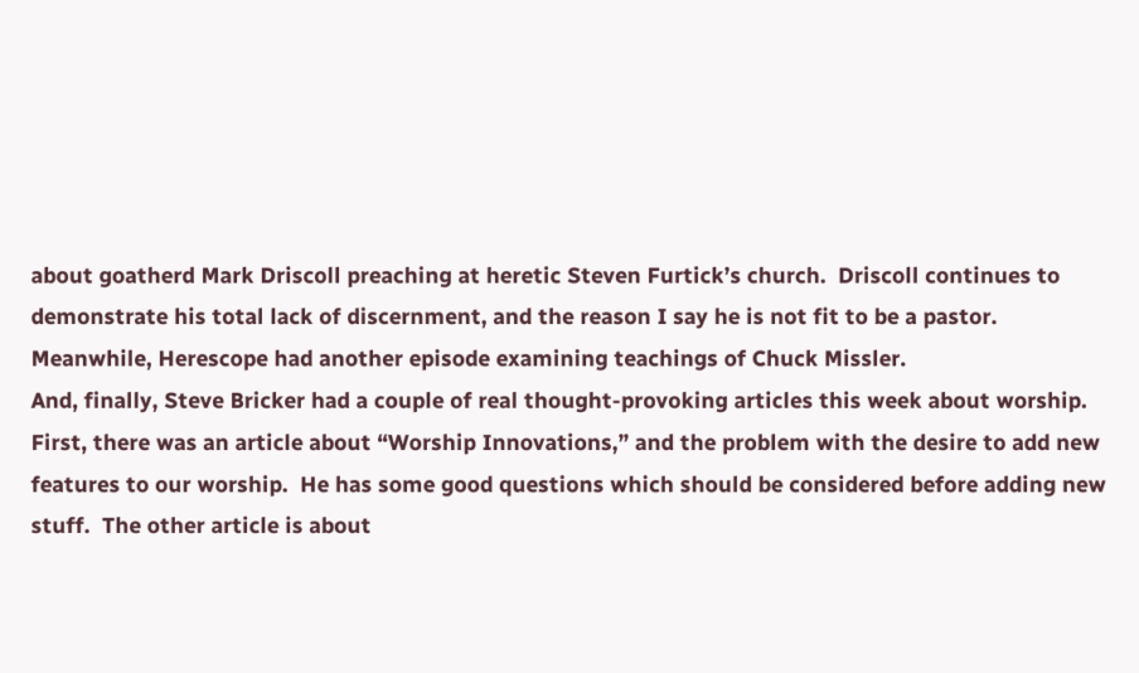about goatherd Mark Driscoll preaching at heretic Steven Furtick’s church.  Driscoll continues to demonstrate his total lack of discernment, and the reason I say he is not fit to be a pastor.
Meanwhile, Herescope had another episode examining teachings of Chuck Missler.
And, finally, Steve Bricker had a couple of real thought-provoking articles this week about worship.  First, there was an article about “Worship Innovations,” and the problem with the desire to add new features to our worship.  He has some good questions which should be considered before adding new stuff.  The other article is about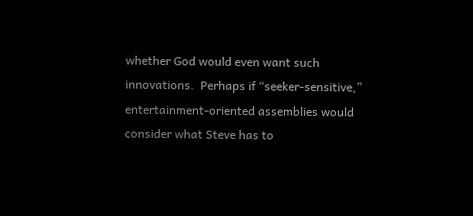whether God would even want such innovations.  Perhaps if “seeker-sensitive,” entertainment-oriented assemblies would consider what Steve has to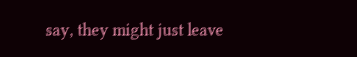say, they might just leave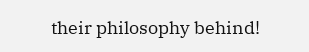their philosophy behind!